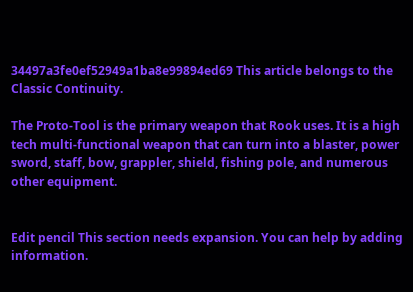34497a3fe0ef52949a1ba8e99894ed69 This article belongs to the Classic Continuity.

The Proto-Tool is the primary weapon that Rook uses. It is a high tech multi-functional weapon that can turn into a blaster, power sword, staff, bow, grappler, shield, fishing pole, and numerous other equipment.


Edit pencil This section needs expansion. You can help by adding information.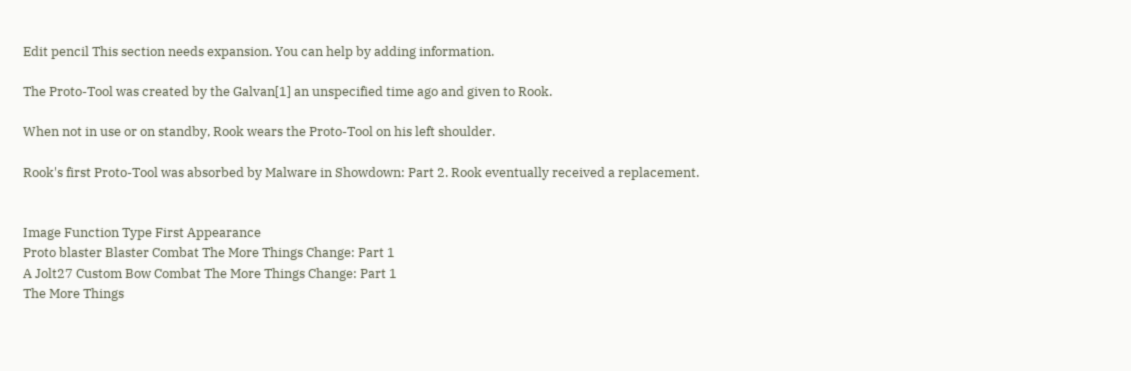Edit pencil This section needs expansion. You can help by adding information.

The Proto-Tool was created by the Galvan[1] an unspecified time ago and given to Rook.

When not in use or on standby, Rook wears the Proto-Tool on his left shoulder.

Rook's first Proto-Tool was absorbed by Malware in Showdown: Part 2. Rook eventually received a replacement.


Image Function Type First Appearance
Proto blaster Blaster Combat The More Things Change: Part 1
A Jolt27 Custom Bow Combat The More Things Change: Part 1
The More Things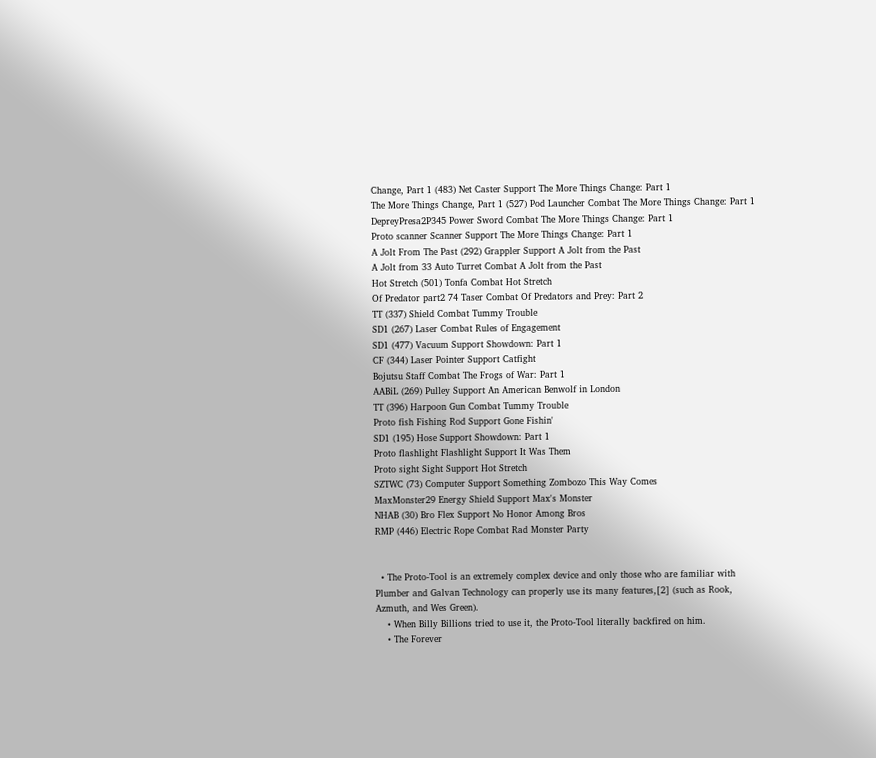Change, Part 1 (483) Net Caster Support The More Things Change: Part 1
The More Things Change, Part 1 (527) Pod Launcher Combat The More Things Change: Part 1
DepreyPresa2P345 Power Sword Combat The More Things Change: Part 1
Proto scanner Scanner Support The More Things Change: Part 1
A Jolt From The Past (292) Grappler Support A Jolt from the Past
A Jolt from 33 Auto Turret Combat A Jolt from the Past
Hot Stretch (501) Tonfa Combat Hot Stretch
Of Predator part2 74 Taser Combat Of Predators and Prey: Part 2
TT (337) Shield Combat Tummy Trouble
SD1 (267) Laser Combat Rules of Engagement
SD1 (477) Vacuum Support Showdown: Part 1
CF (344) Laser Pointer Support Catfight
Bojutsu Staff Combat The Frogs of War: Part 1
AABiL (269) Pulley Support An American Benwolf in London
TT (396) Harpoon Gun Combat Tummy Trouble
Proto fish Fishing Rod Support Gone Fishin'
SD1 (195) Hose Support Showdown: Part 1
Proto flashlight Flashlight Support It Was Them
Proto sight Sight Support Hot Stretch
SZTWC (73) Computer Support Something Zombozo This Way Comes
MaxMonster29 Energy Shield Support Max's Monster
NHAB (30) Bro Flex Support No Honor Among Bros
RMP (446) Electric Rope Combat Rad Monster Party


  • The Proto-Tool is an extremely complex device and only those who are familiar with Plumber and Galvan Technology can properly use its many features,[2] (such as Rook, Azmuth, and Wes Green).
    • When Billy Billions tried to use it, the Proto-Tool literally backfired on him.
    • The Forever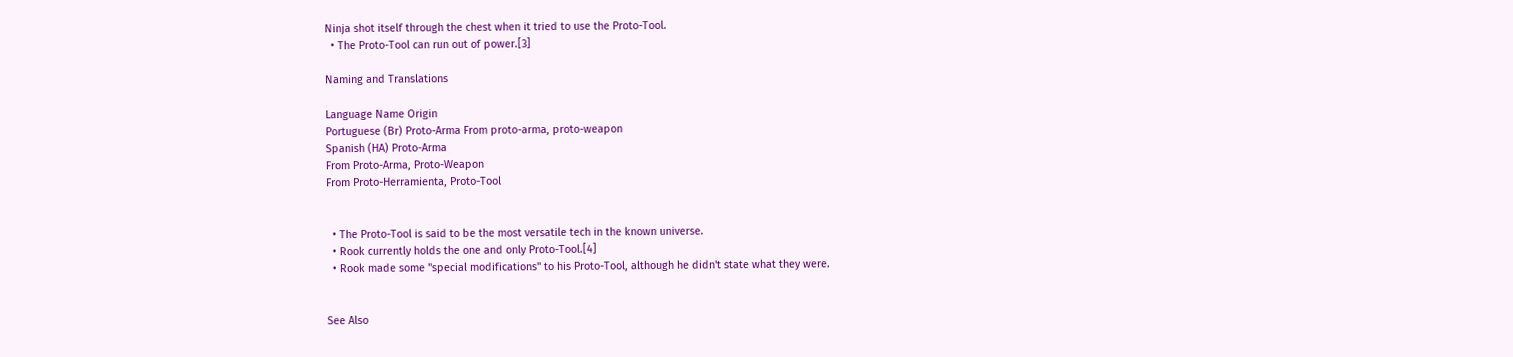Ninja shot itself through the chest when it tried to use the Proto-Tool.
  • The Proto-Tool can run out of power.[3]

Naming and Translations

Language Name Origin
Portuguese (Br) Proto-Arma From proto-arma, proto-weapon
Spanish (HA) Proto-Arma
From Proto-Arma, Proto-Weapon
From Proto-Herramienta, Proto-Tool


  • The Proto-Tool is said to be the most versatile tech in the known universe.
  • Rook currently holds the one and only Proto-Tool.[4]
  • Rook made some "special modifications" to his Proto-Tool, although he didn't state what they were.


See Also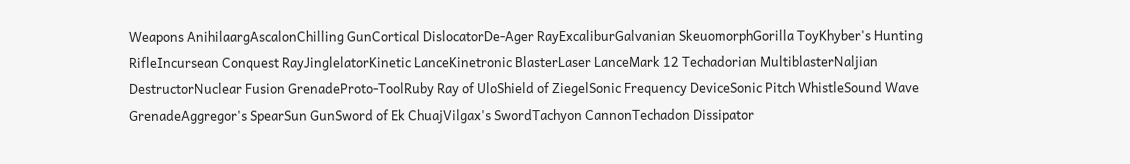Weapons AnihilaargAscalonChilling GunCortical DislocatorDe-Ager RayExcaliburGalvanian SkeuomorphGorilla ToyKhyber's Hunting RifleIncursean Conquest RayJinglelatorKinetic LanceKinetronic BlasterLaser LanceMark 12 Techadorian MultiblasterNaljian DestructorNuclear Fusion GrenadeProto-ToolRuby Ray of UloShield of ZiegelSonic Frequency DeviceSonic Pitch WhistleSound Wave GrenadeAggregor's SpearSun GunSword of Ek ChuajVilgax's SwordTachyon CannonTechadon Dissipator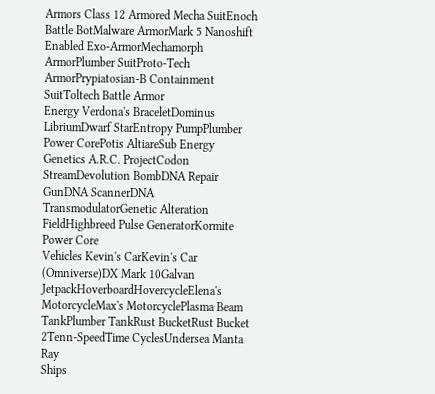Armors Class 12 Armored Mecha SuitEnoch Battle BotMalware ArmorMark 5 Nanoshift Enabled Exo-ArmorMechamorph ArmorPlumber SuitProto-Tech ArmorPrypiatosian-B Containment SuitToltech Battle Armor
Energy Verdona's BraceletDominus LibriumDwarf StarEntropy PumpPlumber Power CorePotis AltiareSub Energy
Genetics A.R.C. ProjectCodon StreamDevolution BombDNA Repair GunDNA ScannerDNA TransmodulatorGenetic Alteration FieldHighbreed Pulse GeneratorKormite Power Core
Vehicles Kevin's CarKevin's Car (Omniverse)DX Mark 10Galvan JetpackHoverboardHovercycleElena's MotorcycleMax's MotorcyclePlasma Beam TankPlumber TankRust BucketRust Bucket 2Tenn-SpeedTime CyclesUndersea Manta Ray
Ships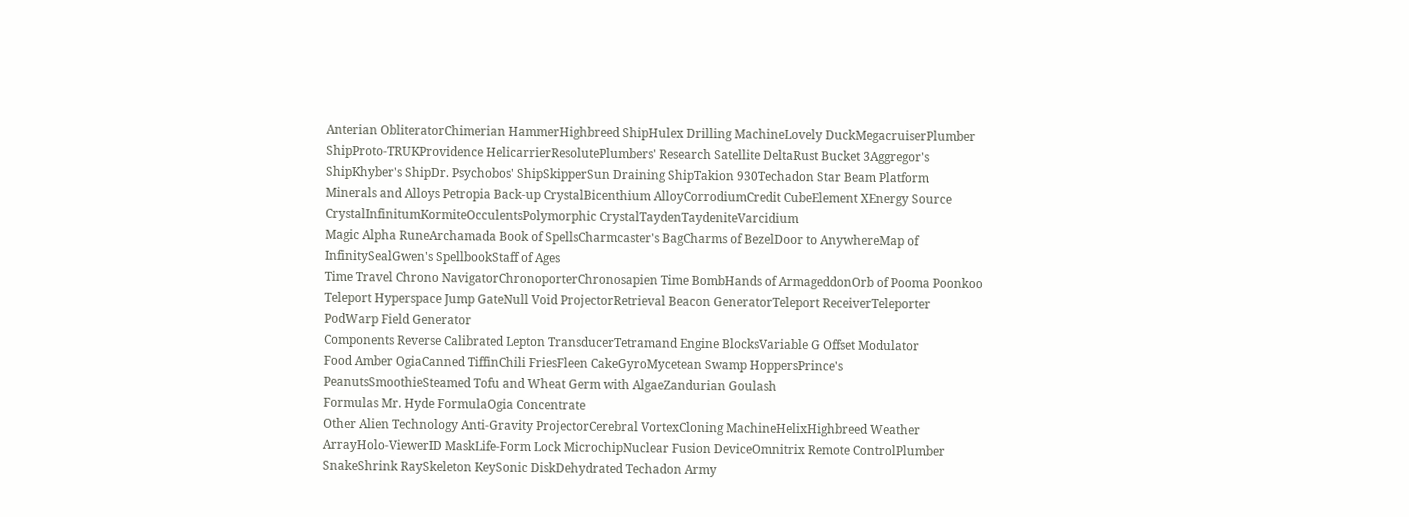Anterian ObliteratorChimerian HammerHighbreed ShipHulex Drilling MachineLovely DuckMegacruiserPlumber ShipProto-TRUKProvidence HelicarrierResolutePlumbers' Research Satellite DeltaRust Bucket 3Aggregor's ShipKhyber's ShipDr. Psychobos' ShipSkipperSun Draining ShipTakion 930Techadon Star Beam Platform
Minerals and Alloys Petropia Back-up CrystalBicenthium AlloyCorrodiumCredit CubeElement XEnergy Source CrystalInfinitumKormiteOcculentsPolymorphic CrystalTaydenTaydeniteVarcidium
Magic Alpha RuneArchamada Book of SpellsCharmcaster's BagCharms of BezelDoor to AnywhereMap of InfinitySealGwen's SpellbookStaff of Ages
Time Travel Chrono NavigatorChronoporterChronosapien Time BombHands of ArmageddonOrb of Pooma Poonkoo
Teleport Hyperspace Jump GateNull Void ProjectorRetrieval Beacon GeneratorTeleport ReceiverTeleporter PodWarp Field Generator
Components Reverse Calibrated Lepton TransducerTetramand Engine BlocksVariable G Offset Modulator
Food Amber OgiaCanned TiffinChili FriesFleen CakeGyroMycetean Swamp HoppersPrince's PeanutsSmoothieSteamed Tofu and Wheat Germ with AlgaeZandurian Goulash
Formulas Mr. Hyde FormulaOgia Concentrate
Other Alien Technology Anti-Gravity ProjectorCerebral VortexCloning MachineHelixHighbreed Weather ArrayHolo-ViewerID MaskLife-Form Lock MicrochipNuclear Fusion DeviceOmnitrix Remote ControlPlumber SnakeShrink RaySkeleton KeySonic DiskDehydrated Techadon Army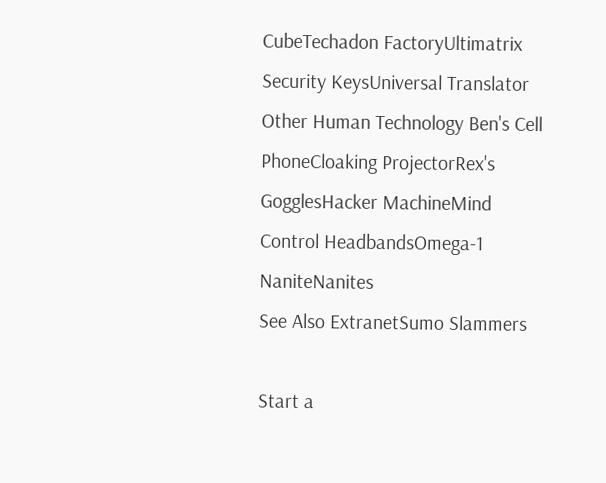CubeTechadon FactoryUltimatrix Security KeysUniversal Translator
Other Human Technology Ben's Cell PhoneCloaking ProjectorRex's GogglesHacker MachineMind Control HeadbandsOmega-1 NaniteNanites
See Also ExtranetSumo Slammers

Start a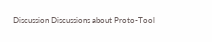Discussion Discussions about Proto-Tool